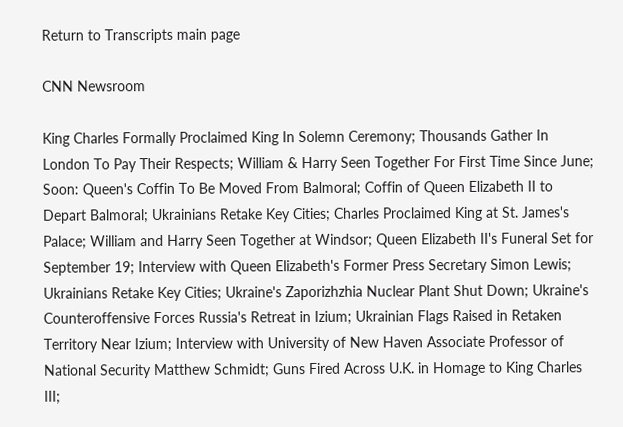Return to Transcripts main page

CNN Newsroom

King Charles Formally Proclaimed King In Solemn Ceremony; Thousands Gather In London To Pay Their Respects; William & Harry Seen Together For First Time Since June; Soon: Queen's Coffin To Be Moved From Balmoral; Coffin of Queen Elizabeth II to Depart Balmoral; Ukrainians Retake Key Cities; Charles Proclaimed King at St. James's Palace; William and Harry Seen Together at Windsor; Queen Elizabeth II's Funeral Set for September 19; Interview with Queen Elizabeth's Former Press Secretary Simon Lewis; Ukrainians Retake Key Cities; Ukraine's Zaporizhzhia Nuclear Plant Shut Down; Ukraine's Counteroffensive Forces Russia's Retreat in Izium; Ukrainian Flags Raised in Retaken Territory Near Izium; Interview with University of New Haven Associate Professor of National Security Matthew Schmidt; Guns Fired Across U.K. in Homage to King Charles III;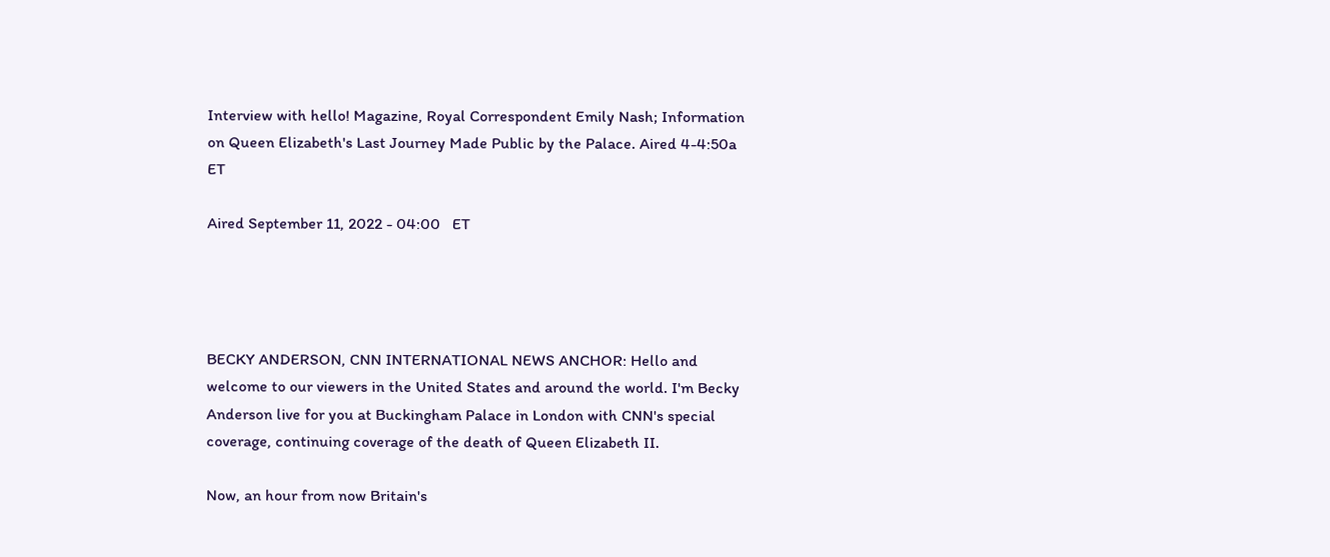Interview with hello! Magazine, Royal Correspondent Emily Nash; Information on Queen Elizabeth's Last Journey Made Public by the Palace. Aired 4-4:50a ET

Aired September 11, 2022 - 04:00   ET




BECKY ANDERSON, CNN INTERNATIONAL NEWS ANCHOR: Hello and welcome to our viewers in the United States and around the world. I'm Becky Anderson live for you at Buckingham Palace in London with CNN's special coverage, continuing coverage of the death of Queen Elizabeth II.

Now, an hour from now Britain's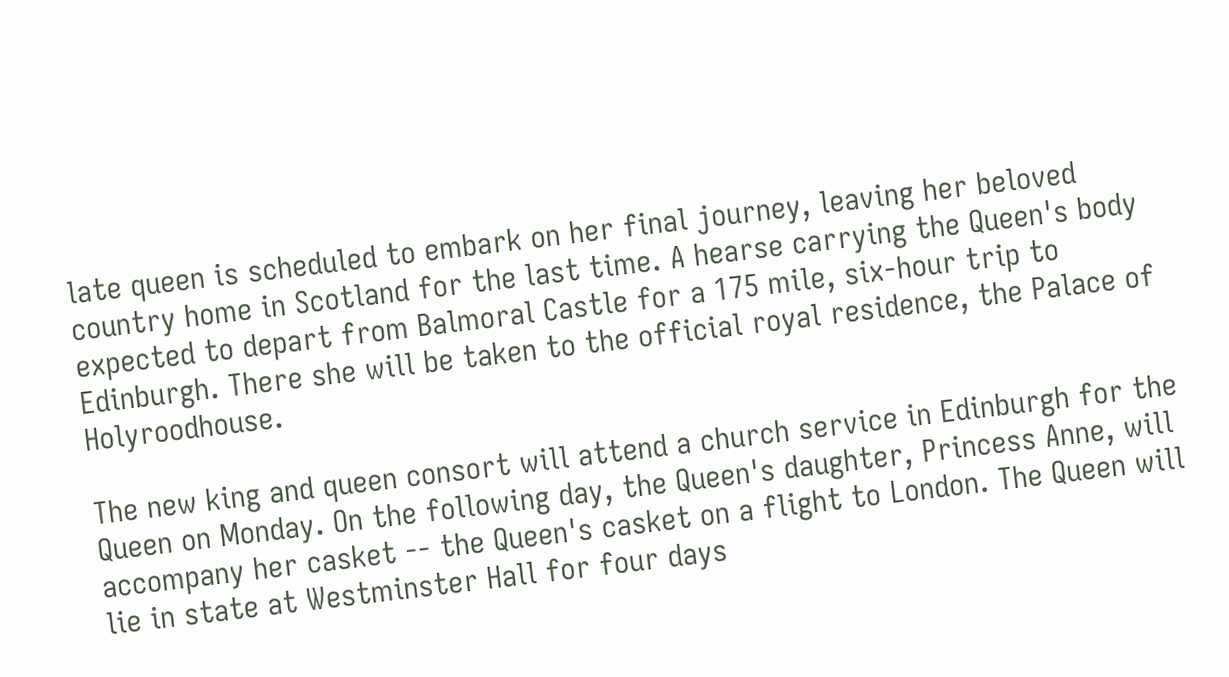late queen is scheduled to embark on her final journey, leaving her beloved country home in Scotland for the last time. A hearse carrying the Queen's body expected to depart from Balmoral Castle for a 175 mile, six-hour trip to Edinburgh. There she will be taken to the official royal residence, the Palace of Holyroodhouse.

The new king and queen consort will attend a church service in Edinburgh for the Queen on Monday. On the following day, the Queen's daughter, Princess Anne, will accompany her casket -- the Queen's casket on a flight to London. The Queen will lie in state at Westminster Hall for four days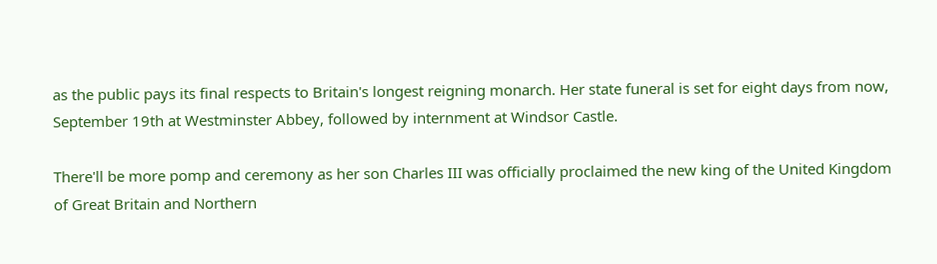as the public pays its final respects to Britain's longest reigning monarch. Her state funeral is set for eight days from now, September 19th at Westminster Abbey, followed by internment at Windsor Castle.

There'll be more pomp and ceremony as her son Charles III was officially proclaimed the new king of the United Kingdom of Great Britain and Northern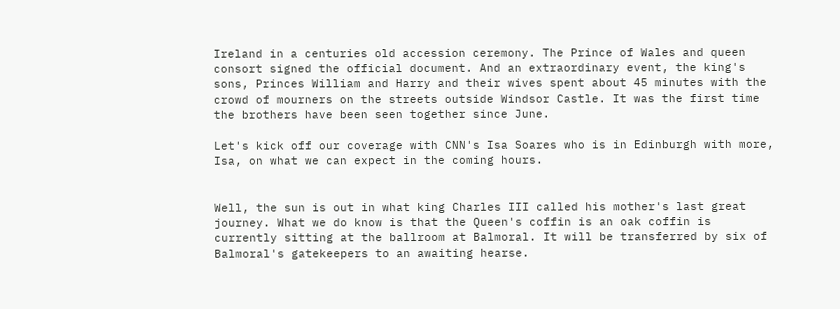Ireland in a centuries old accession ceremony. The Prince of Wales and queen consort signed the official document. And an extraordinary event, the king's sons, Princes William and Harry and their wives spent about 45 minutes with the crowd of mourners on the streets outside Windsor Castle. It was the first time the brothers have been seen together since June.

Let's kick off our coverage with CNN's Isa Soares who is in Edinburgh with more, Isa, on what we can expect in the coming hours.


Well, the sun is out in what king Charles III called his mother's last great journey. What we do know is that the Queen's coffin is an oak coffin is currently sitting at the ballroom at Balmoral. It will be transferred by six of Balmoral's gatekeepers to an awaiting hearse.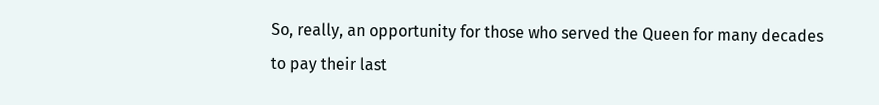So, really, an opportunity for those who served the Queen for many decades to pay their last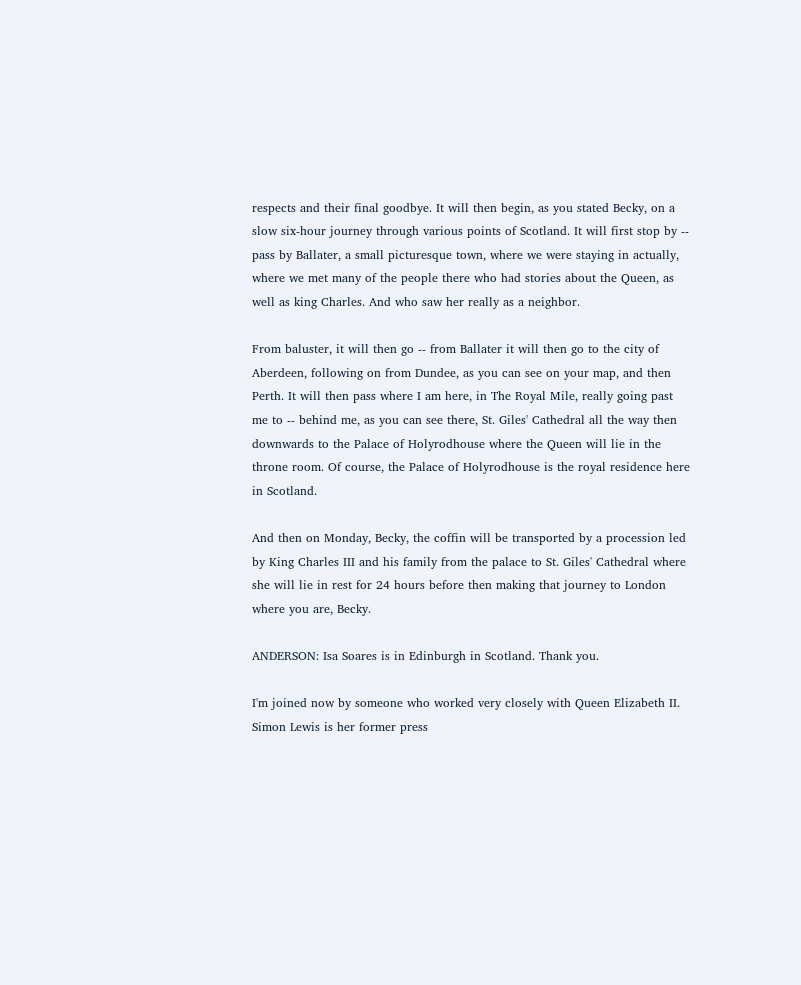respects and their final goodbye. It will then begin, as you stated Becky, on a slow six-hour journey through various points of Scotland. It will first stop by -- pass by Ballater, a small picturesque town, where we were staying in actually, where we met many of the people there who had stories about the Queen, as well as king Charles. And who saw her really as a neighbor.

From baluster, it will then go -- from Ballater it will then go to the city of Aberdeen, following on from Dundee, as you can see on your map, and then Perth. It will then pass where I am here, in The Royal Mile, really going past me to -- behind me, as you can see there, St. Giles' Cathedral all the way then downwards to the Palace of Holyrodhouse where the Queen will lie in the throne room. Of course, the Palace of Holyrodhouse is the royal residence here in Scotland.

And then on Monday, Becky, the coffin will be transported by a procession led by King Charles III and his family from the palace to St. Giles' Cathedral where she will lie in rest for 24 hours before then making that journey to London where you are, Becky.

ANDERSON: Isa Soares is in Edinburgh in Scotland. Thank you.

I'm joined now by someone who worked very closely with Queen Elizabeth II. Simon Lewis is her former press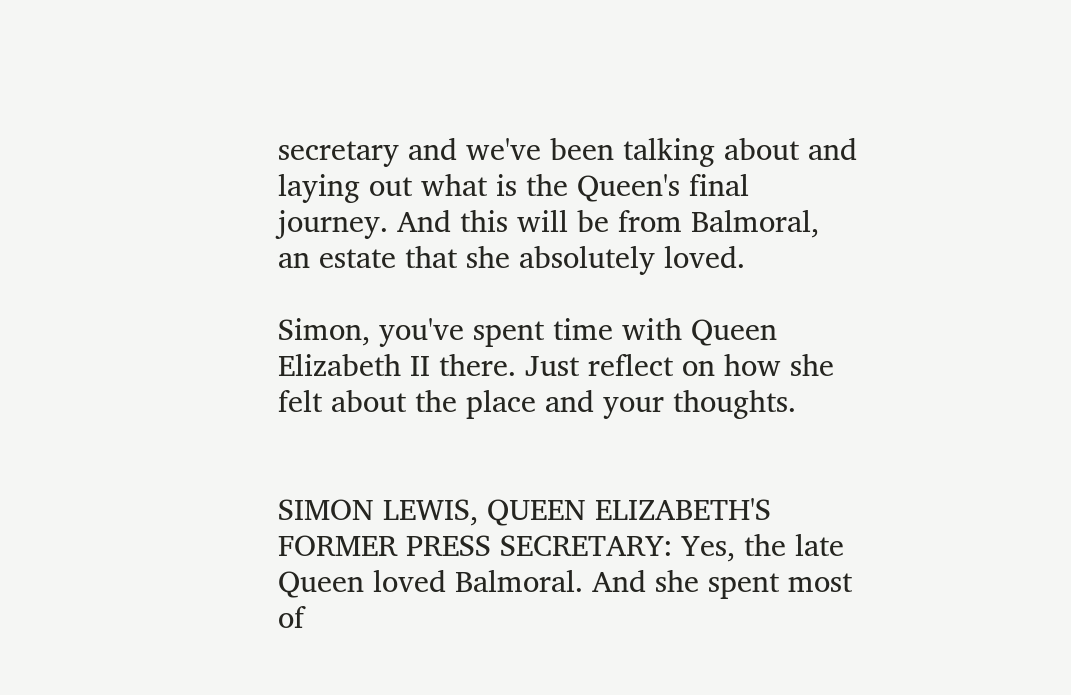secretary and we've been talking about and laying out what is the Queen's final journey. And this will be from Balmoral, an estate that she absolutely loved.

Simon, you've spent time with Queen Elizabeth II there. Just reflect on how she felt about the place and your thoughts.


SIMON LEWIS, QUEEN ELIZABETH'S FORMER PRESS SECRETARY: Yes, the late Queen loved Balmoral. And she spent most of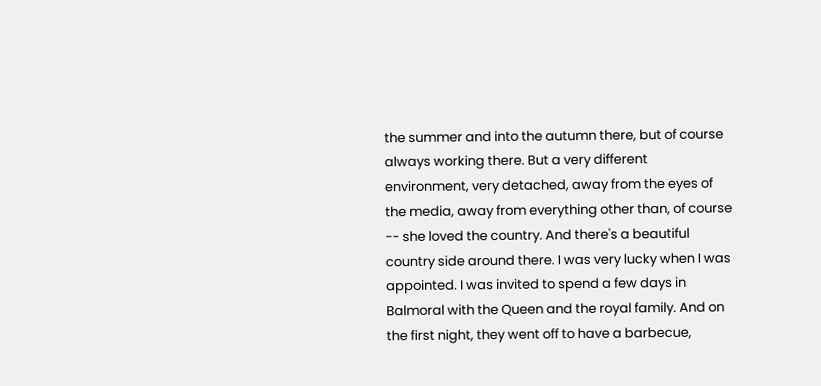the summer and into the autumn there, but of course always working there. But a very different environment, very detached, away from the eyes of the media, away from everything other than, of course -- she loved the country. And there's a beautiful country side around there. I was very lucky when I was appointed. I was invited to spend a few days in Balmoral with the Queen and the royal family. And on the first night, they went off to have a barbecue,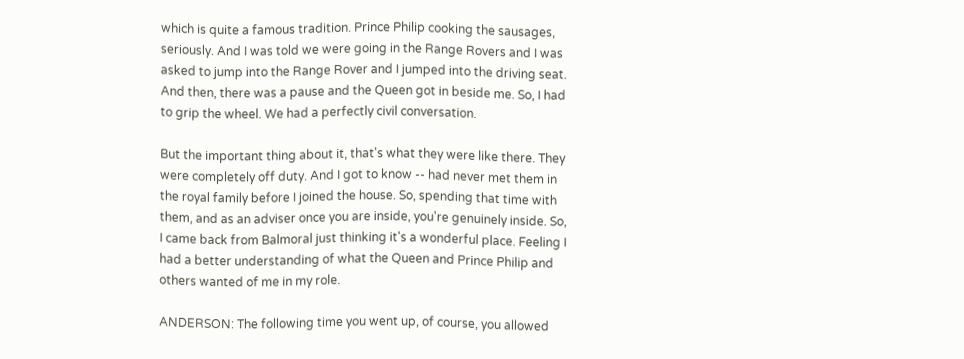which is quite a famous tradition. Prince Philip cooking the sausages, seriously. And I was told we were going in the Range Rovers and I was asked to jump into the Range Rover and I jumped into the driving seat. And then, there was a pause and the Queen got in beside me. So, I had to grip the wheel. We had a perfectly civil conversation.

But the important thing about it, that's what they were like there. They were completely off duty. And I got to know -- had never met them in the royal family before I joined the house. So, spending that time with them, and as an adviser once you are inside, you're genuinely inside. So, I came back from Balmoral just thinking it's a wonderful place. Feeling I had a better understanding of what the Queen and Prince Philip and others wanted of me in my role.

ANDERSON: The following time you went up, of course, you allowed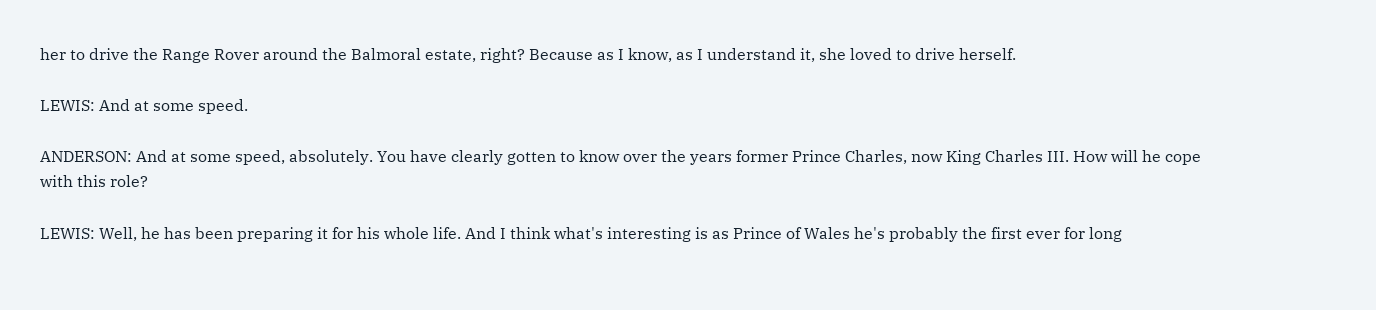her to drive the Range Rover around the Balmoral estate, right? Because as I know, as I understand it, she loved to drive herself.

LEWIS: And at some speed.

ANDERSON: And at some speed, absolutely. You have clearly gotten to know over the years former Prince Charles, now King Charles III. How will he cope with this role?

LEWIS: Well, he has been preparing it for his whole life. And I think what's interesting is as Prince of Wales he's probably the first ever for long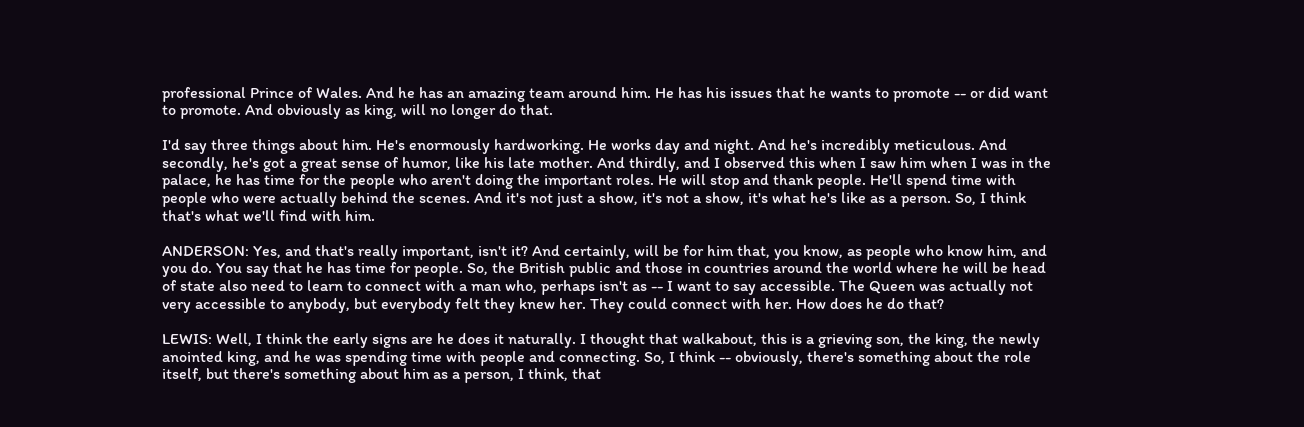professional Prince of Wales. And he has an amazing team around him. He has his issues that he wants to promote -- or did want to promote. And obviously as king, will no longer do that.

I'd say three things about him. He's enormously hardworking. He works day and night. And he's incredibly meticulous. And secondly, he's got a great sense of humor, like his late mother. And thirdly, and I observed this when I saw him when I was in the palace, he has time for the people who aren't doing the important roles. He will stop and thank people. He'll spend time with people who were actually behind the scenes. And it's not just a show, it's not a show, it's what he's like as a person. So, I think that's what we'll find with him.

ANDERSON: Yes, and that's really important, isn't it? And certainly, will be for him that, you know, as people who know him, and you do. You say that he has time for people. So, the British public and those in countries around the world where he will be head of state also need to learn to connect with a man who, perhaps isn't as -- I want to say accessible. The Queen was actually not very accessible to anybody, but everybody felt they knew her. They could connect with her. How does he do that?

LEWIS: Well, I think the early signs are he does it naturally. I thought that walkabout, this is a grieving son, the king, the newly anointed king, and he was spending time with people and connecting. So, I think -- obviously, there's something about the role itself, but there's something about him as a person, I think, that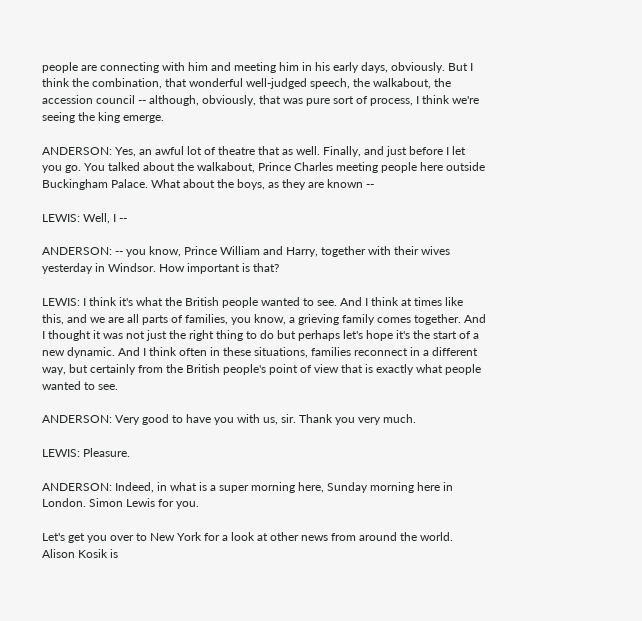people are connecting with him and meeting him in his early days, obviously. But I think the combination, that wonderful well-judged speech, the walkabout, the accession council -- although, obviously, that was pure sort of process, I think we're seeing the king emerge.

ANDERSON: Yes, an awful lot of theatre that as well. Finally, and just before I let you go. You talked about the walkabout, Prince Charles meeting people here outside Buckingham Palace. What about the boys, as they are known --

LEWIS: Well, I --

ANDERSON: -- you know, Prince William and Harry, together with their wives yesterday in Windsor. How important is that?

LEWIS: I think it's what the British people wanted to see. And I think at times like this, and we are all parts of families, you know, a grieving family comes together. And I thought it was not just the right thing to do but perhaps let's hope it's the start of a new dynamic. And I think often in these situations, families reconnect in a different way, but certainly from the British people's point of view that is exactly what people wanted to see.

ANDERSON: Very good to have you with us, sir. Thank you very much.

LEWIS: Pleasure.

ANDERSON: Indeed, in what is a super morning here, Sunday morning here in London. Simon Lewis for you.

Let's get you over to New York for a look at other news from around the world. Alison Kosik is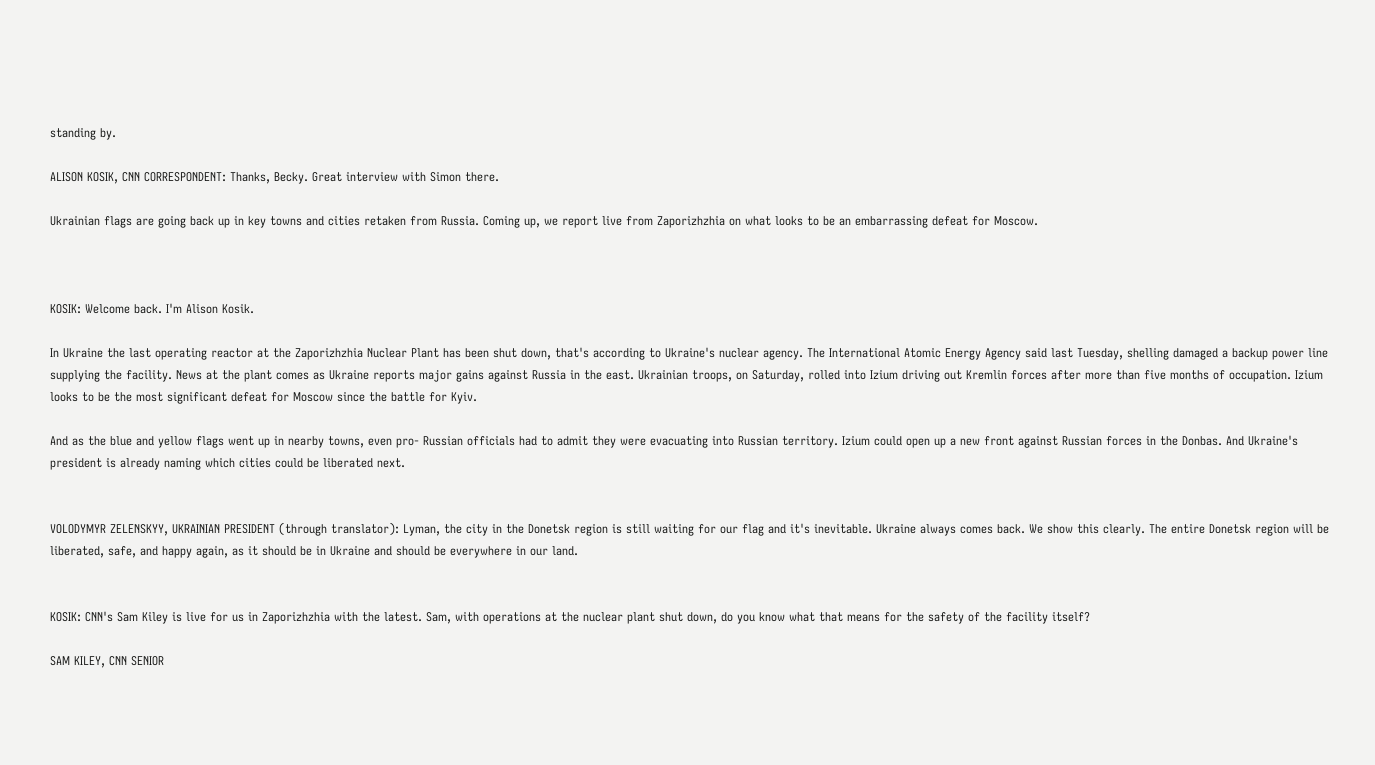standing by.

ALISON KOSIK, CNN CORRESPONDENT: Thanks, Becky. Great interview with Simon there.

Ukrainian flags are going back up in key towns and cities retaken from Russia. Coming up, we report live from Zaporizhzhia on what looks to be an embarrassing defeat for Moscow.



KOSIK: Welcome back. I'm Alison Kosik.

In Ukraine the last operating reactor at the Zaporizhzhia Nuclear Plant has been shut down, that's according to Ukraine's nuclear agency. The International Atomic Energy Agency said last Tuesday, shelling damaged a backup power line supplying the facility. News at the plant comes as Ukraine reports major gains against Russia in the east. Ukrainian troops, on Saturday, rolled into Izium driving out Kremlin forces after more than five months of occupation. Izium looks to be the most significant defeat for Moscow since the battle for Kyiv.

And as the blue and yellow flags went up in nearby towns, even pro- Russian officials had to admit they were evacuating into Russian territory. Izium could open up a new front against Russian forces in the Donbas. And Ukraine's president is already naming which cities could be liberated next.


VOLODYMYR ZELENSKYY, UKRAINIAN PRESIDENT (through translator): Lyman, the city in the Donetsk region is still waiting for our flag and it's inevitable. Ukraine always comes back. We show this clearly. The entire Donetsk region will be liberated, safe, and happy again, as it should be in Ukraine and should be everywhere in our land.


KOSIK: CNN's Sam Kiley is live for us in Zaporizhzhia with the latest. Sam, with operations at the nuclear plant shut down, do you know what that means for the safety of the facility itself?

SAM KILEY, CNN SENIOR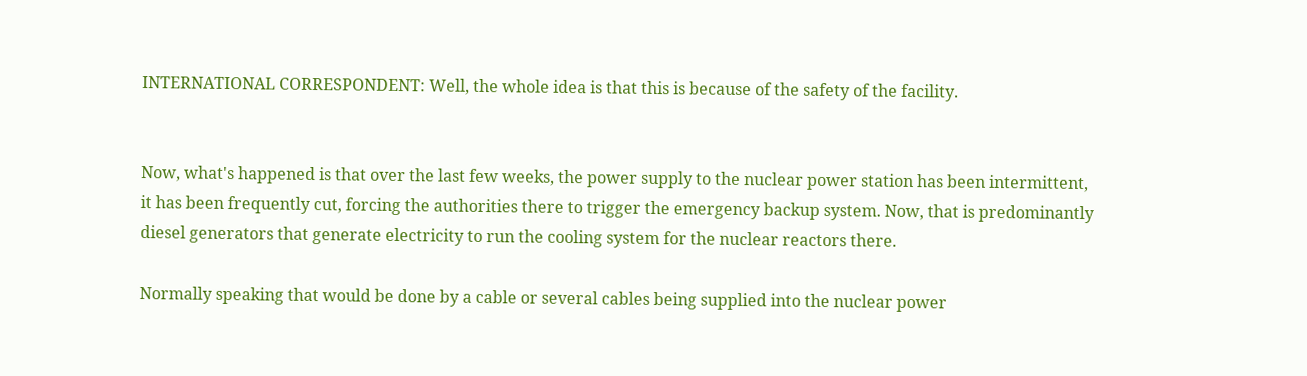INTERNATIONAL CORRESPONDENT: Well, the whole idea is that this is because of the safety of the facility.


Now, what's happened is that over the last few weeks, the power supply to the nuclear power station has been intermittent, it has been frequently cut, forcing the authorities there to trigger the emergency backup system. Now, that is predominantly diesel generators that generate electricity to run the cooling system for the nuclear reactors there.

Normally speaking that would be done by a cable or several cables being supplied into the nuclear power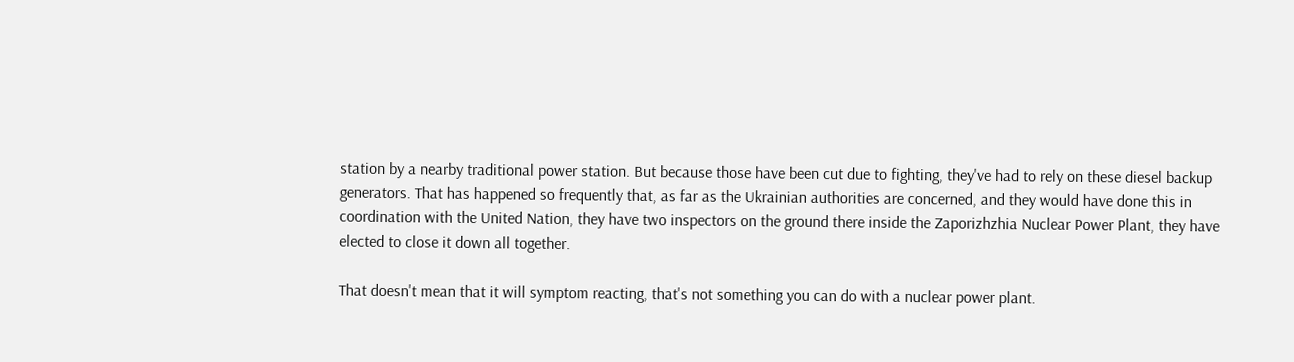station by a nearby traditional power station. But because those have been cut due to fighting, they've had to rely on these diesel backup generators. That has happened so frequently that, as far as the Ukrainian authorities are concerned, and they would have done this in coordination with the United Nation, they have two inspectors on the ground there inside the Zaporizhzhia Nuclear Power Plant, they have elected to close it down all together.

That doesn't mean that it will symptom reacting, that's not something you can do with a nuclear power plant.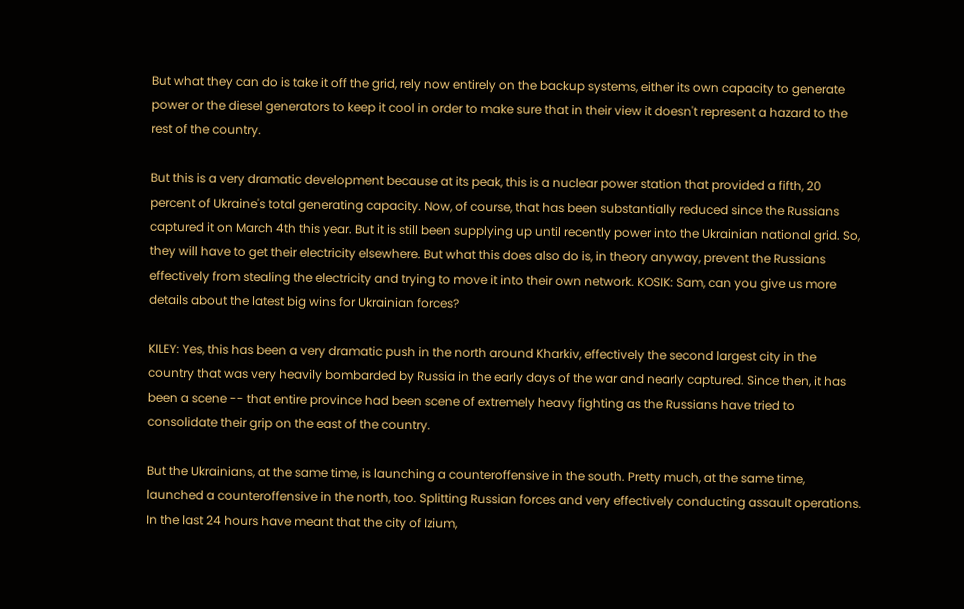But what they can do is take it off the grid, rely now entirely on the backup systems, either its own capacity to generate power or the diesel generators to keep it cool in order to make sure that in their view it doesn't represent a hazard to the rest of the country.

But this is a very dramatic development because at its peak, this is a nuclear power station that provided a fifth, 20 percent of Ukraine's total generating capacity. Now, of course, that has been substantially reduced since the Russians captured it on March 4th this year. But it is still been supplying up until recently power into the Ukrainian national grid. So, they will have to get their electricity elsewhere. But what this does also do is, in theory anyway, prevent the Russians effectively from stealing the electricity and trying to move it into their own network. KOSIK: Sam, can you give us more details about the latest big wins for Ukrainian forces?

KILEY: Yes, this has been a very dramatic push in the north around Kharkiv, effectively the second largest city in the country that was very heavily bombarded by Russia in the early days of the war and nearly captured. Since then, it has been a scene -- that entire province had been scene of extremely heavy fighting as the Russians have tried to consolidate their grip on the east of the country.

But the Ukrainians, at the same time, is launching a counteroffensive in the south. Pretty much, at the same time, launched a counteroffensive in the north, too. Splitting Russian forces and very effectively conducting assault operations. In the last 24 hours have meant that the city of Izium,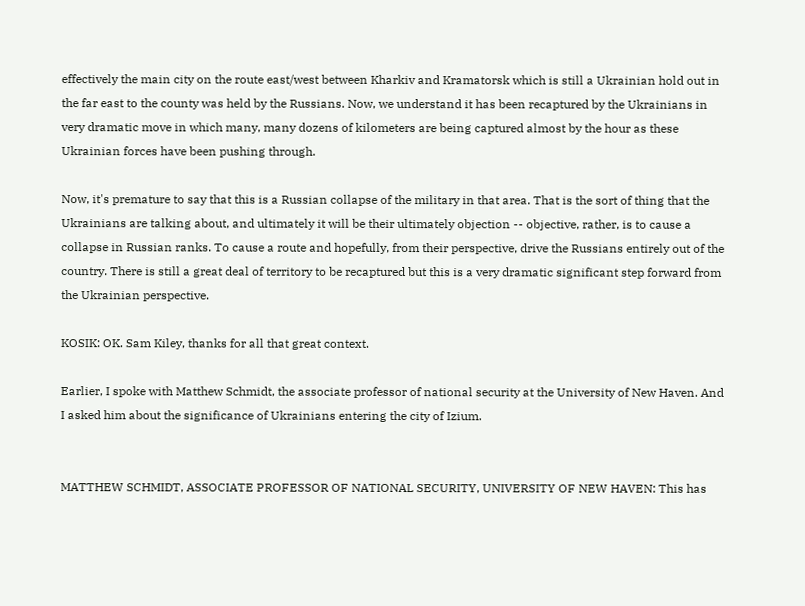effectively the main city on the route east/west between Kharkiv and Kramatorsk which is still a Ukrainian hold out in the far east to the county was held by the Russians. Now, we understand it has been recaptured by the Ukrainians in very dramatic move in which many, many dozens of kilometers are being captured almost by the hour as these Ukrainian forces have been pushing through.

Now, it's premature to say that this is a Russian collapse of the military in that area. That is the sort of thing that the Ukrainians are talking about, and ultimately it will be their ultimately objection -- objective, rather, is to cause a collapse in Russian ranks. To cause a route and hopefully, from their perspective, drive the Russians entirely out of the country. There is still a great deal of territory to be recaptured but this is a very dramatic significant step forward from the Ukrainian perspective.

KOSIK: OK. Sam Kiley, thanks for all that great context.

Earlier, I spoke with Matthew Schmidt, the associate professor of national security at the University of New Haven. And I asked him about the significance of Ukrainians entering the city of Izium.


MATTHEW SCHMIDT, ASSOCIATE PROFESSOR OF NATIONAL SECURITY, UNIVERSITY OF NEW HAVEN: This has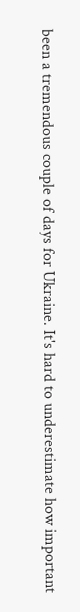been a tremendous couple of days for Ukraine. It's hard to underestimate how important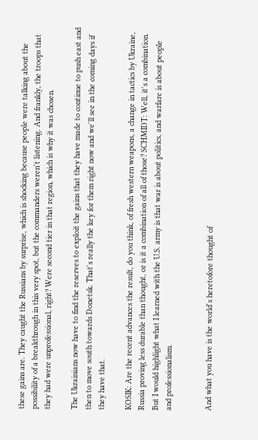these gains are. They caught the Russians by surprise, which is shocking because people were talking about the possibility of a breakthrough in this very spot, but the commanders weren't listening. And frankly, the troops that they had were unprofessional, right? Were second tier in that region, which is why it was chosen.

The Ukrainians now have to find the reserves to exploit the gains that they have made to continue to push east and then to move south towards Donetsk. That's really the key for them right now and we'll see in the coming days if they have that.

KOSIK: Are the recent advances the result, do you think, of fresh western weapons, a change in tactics by Ukraine, Russia proving less durable than thought, or is it a combination of all of those? SCHMIDT: Well, it's a combination. But I would highlight what I learned with the U.S. army is that war is about politics, and warfare is about people and professionalism.


And what you have is the world's heretofore thought of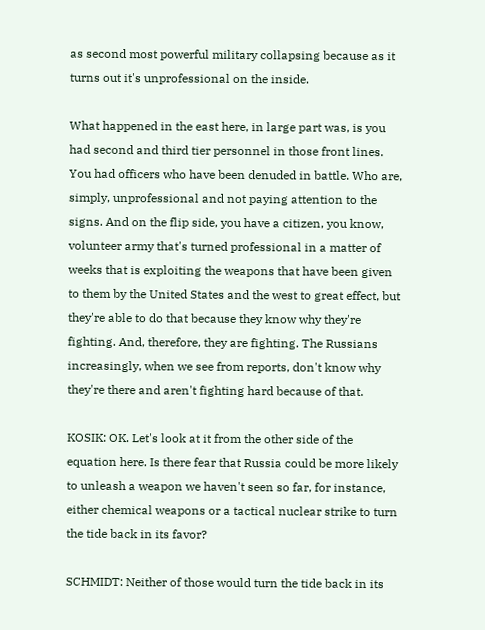as second most powerful military collapsing because as it turns out it's unprofessional on the inside.

What happened in the east here, in large part was, is you had second and third tier personnel in those front lines. You had officers who have been denuded in battle. Who are, simply, unprofessional and not paying attention to the signs. And on the flip side, you have a citizen, you know, volunteer army that's turned professional in a matter of weeks that is exploiting the weapons that have been given to them by the United States and the west to great effect, but they're able to do that because they know why they're fighting. And, therefore, they are fighting. The Russians increasingly, when we see from reports, don't know why they're there and aren't fighting hard because of that.

KOSIK: OK. Let's look at it from the other side of the equation here. Is there fear that Russia could be more likely to unleash a weapon we haven't seen so far, for instance, either chemical weapons or a tactical nuclear strike to turn the tide back in its favor?

SCHMIDT: Neither of those would turn the tide back in its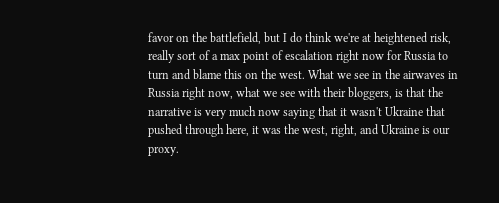favor on the battlefield, but I do think we're at heightened risk, really sort of a max point of escalation right now for Russia to turn and blame this on the west. What we see in the airwaves in Russia right now, what we see with their bloggers, is that the narrative is very much now saying that it wasn't Ukraine that pushed through here, it was the west, right, and Ukraine is our proxy.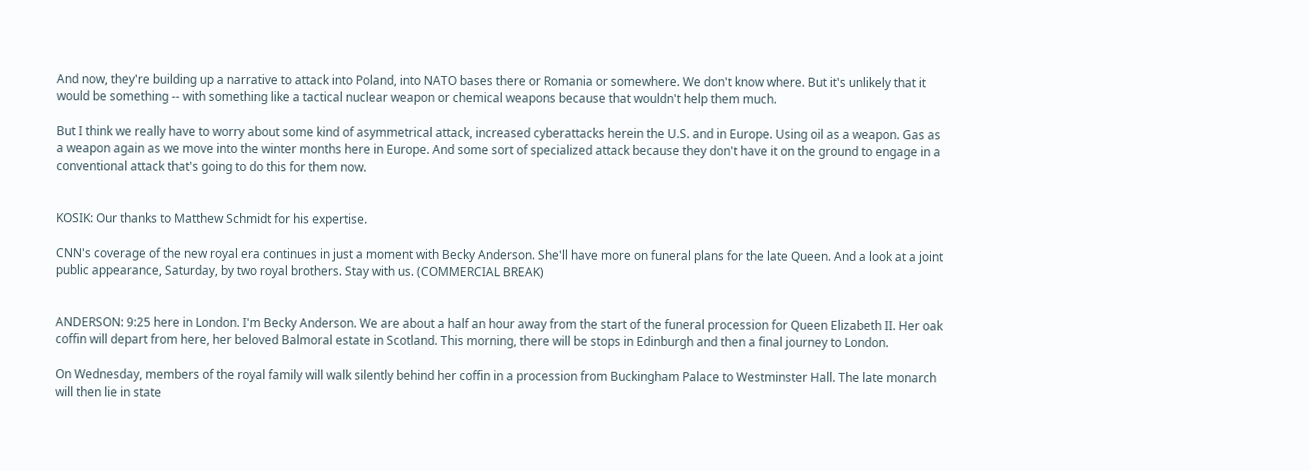And now, they're building up a narrative to attack into Poland, into NATO bases there or Romania or somewhere. We don't know where. But it's unlikely that it would be something -- with something like a tactical nuclear weapon or chemical weapons because that wouldn't help them much.

But I think we really have to worry about some kind of asymmetrical attack, increased cyberattacks herein the U.S. and in Europe. Using oil as a weapon. Gas as a weapon again as we move into the winter months here in Europe. And some sort of specialized attack because they don't have it on the ground to engage in a conventional attack that's going to do this for them now.


KOSIK: Our thanks to Matthew Schmidt for his expertise.

CNN's coverage of the new royal era continues in just a moment with Becky Anderson. She'll have more on funeral plans for the late Queen. And a look at a joint public appearance, Saturday, by two royal brothers. Stay with us. (COMMERCIAL BREAK)


ANDERSON: 9:25 here in London. I'm Becky Anderson. We are about a half an hour away from the start of the funeral procession for Queen Elizabeth II. Her oak coffin will depart from here, her beloved Balmoral estate in Scotland. This morning, there will be stops in Edinburgh and then a final journey to London.

On Wednesday, members of the royal family will walk silently behind her coffin in a procession from Buckingham Palace to Westminster Hall. The late monarch will then lie in state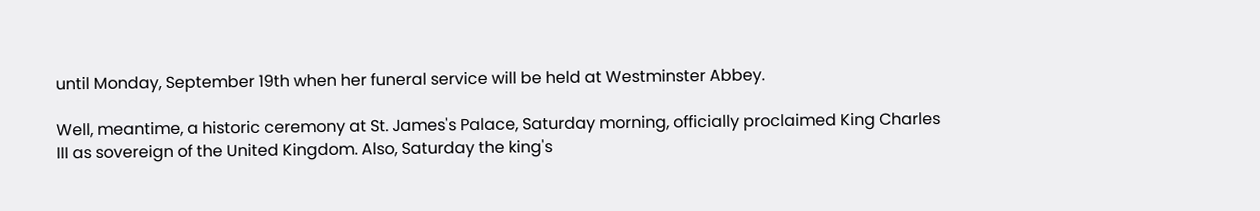until Monday, September 19th when her funeral service will be held at Westminster Abbey.

Well, meantime, a historic ceremony at St. James's Palace, Saturday morning, officially proclaimed King Charles III as sovereign of the United Kingdom. Also, Saturday the king's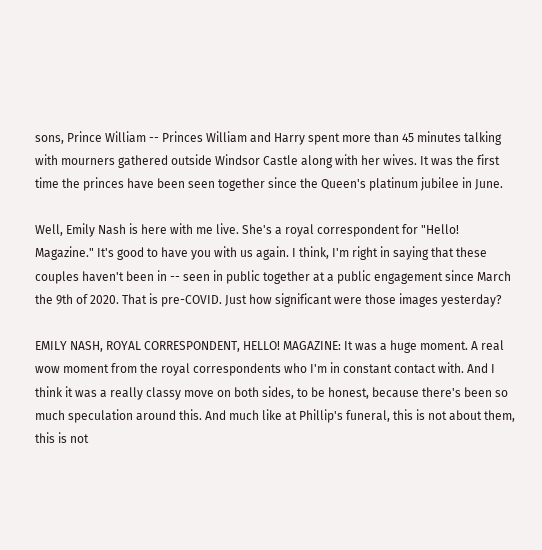sons, Prince William -- Princes William and Harry spent more than 45 minutes talking with mourners gathered outside Windsor Castle along with her wives. It was the first time the princes have been seen together since the Queen's platinum jubilee in June.

Well, Emily Nash is here with me live. She's a royal correspondent for "Hello! Magazine." It's good to have you with us again. I think, I'm right in saying that these couples haven't been in -- seen in public together at a public engagement since March the 9th of 2020. That is pre-COVID. Just how significant were those images yesterday?

EMILY NASH, ROYAL CORRESPONDENT, HELLO! MAGAZINE: It was a huge moment. A real wow moment from the royal correspondents who I'm in constant contact with. And I think it was a really classy move on both sides, to be honest, because there's been so much speculation around this. And much like at Phillip's funeral, this is not about them, this is not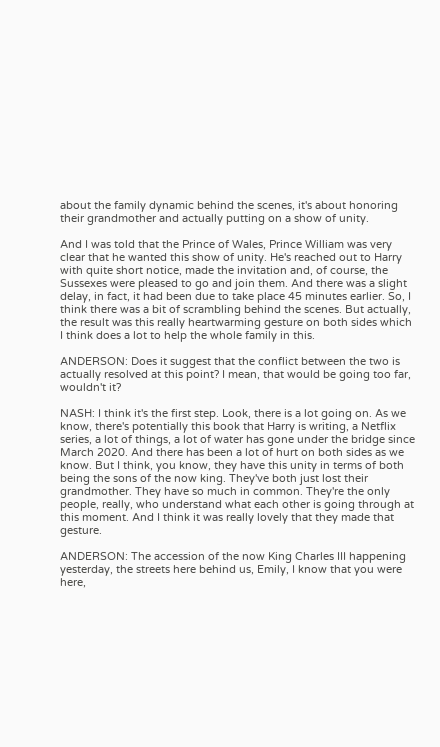about the family dynamic behind the scenes, it's about honoring their grandmother and actually putting on a show of unity.

And I was told that the Prince of Wales, Prince William was very clear that he wanted this show of unity. He's reached out to Harry with quite short notice, made the invitation and, of course, the Sussexes were pleased to go and join them. And there was a slight delay, in fact, it had been due to take place 45 minutes earlier. So, I think there was a bit of scrambling behind the scenes. But actually, the result was this really heartwarming gesture on both sides which I think does a lot to help the whole family in this.

ANDERSON: Does it suggest that the conflict between the two is actually resolved at this point? I mean, that would be going too far, wouldn't it?

NASH: I think it's the first step. Look, there is a lot going on. As we know, there's potentially this book that Harry is writing, a Netflix series, a lot of things, a lot of water has gone under the bridge since March 2020. And there has been a lot of hurt on both sides as we know. But I think, you know, they have this unity in terms of both being the sons of the now king. They've both just lost their grandmother. They have so much in common. They're the only people, really, who understand what each other is going through at this moment. And I think it was really lovely that they made that gesture.

ANDERSON: The accession of the now King Charles III happening yesterday, the streets here behind us, Emily, I know that you were here,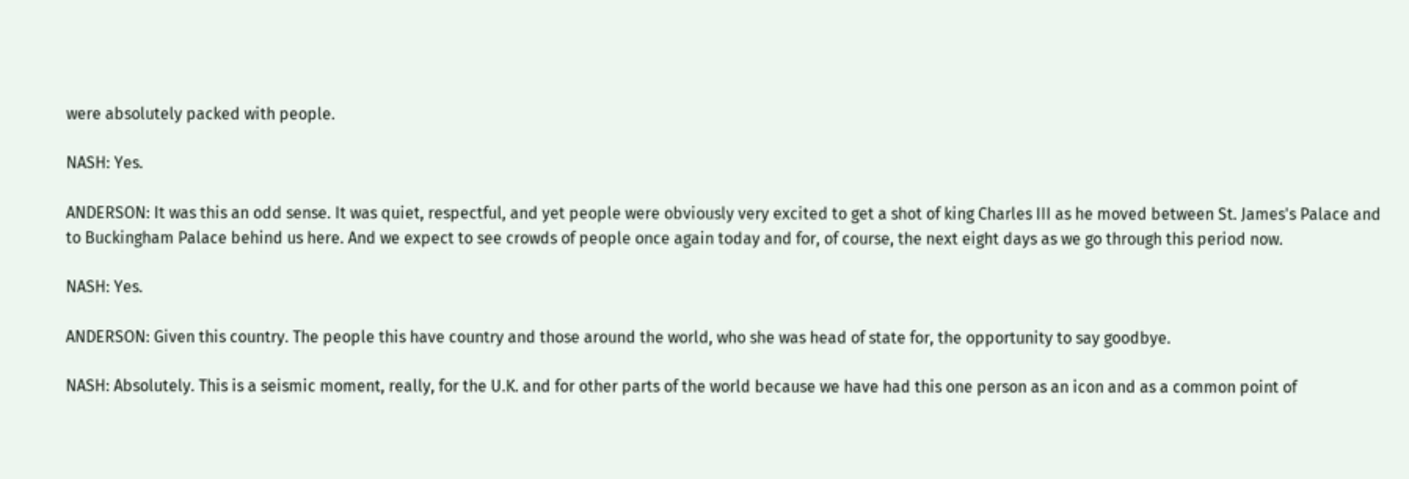were absolutely packed with people.

NASH: Yes.

ANDERSON: It was this an odd sense. It was quiet, respectful, and yet people were obviously very excited to get a shot of king Charles III as he moved between St. James's Palace and to Buckingham Palace behind us here. And we expect to see crowds of people once again today and for, of course, the next eight days as we go through this period now.

NASH: Yes.

ANDERSON: Given this country. The people this have country and those around the world, who she was head of state for, the opportunity to say goodbye.

NASH: Absolutely. This is a seismic moment, really, for the U.K. and for other parts of the world because we have had this one person as an icon and as a common point of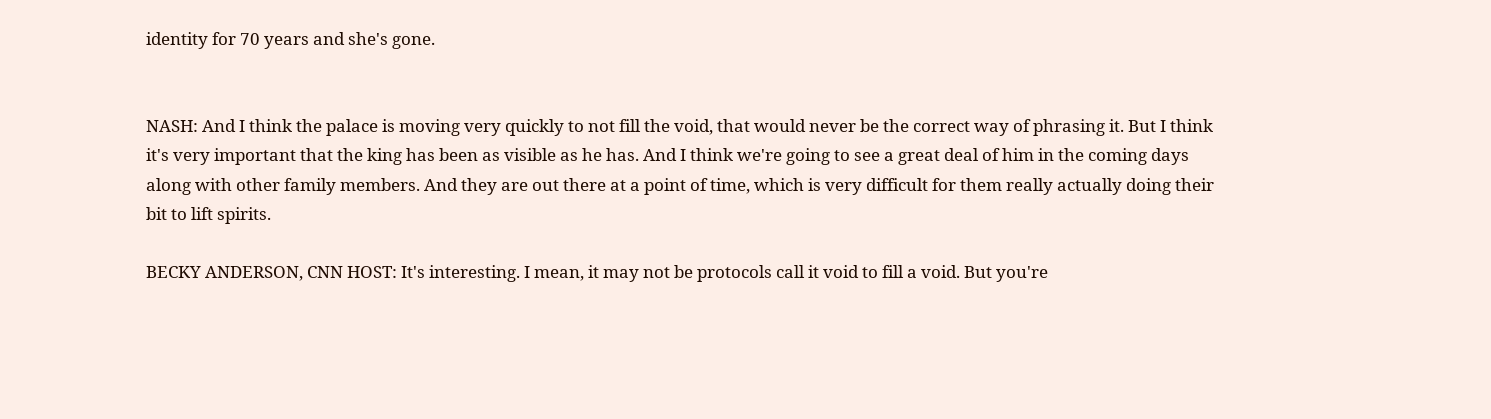identity for 70 years and she's gone.


NASH: And I think the palace is moving very quickly to not fill the void, that would never be the correct way of phrasing it. But I think it's very important that the king has been as visible as he has. And I think we're going to see a great deal of him in the coming days along with other family members. And they are out there at a point of time, which is very difficult for them really actually doing their bit to lift spirits.

BECKY ANDERSON, CNN HOST: It's interesting. I mean, it may not be protocols call it void to fill a void. But you're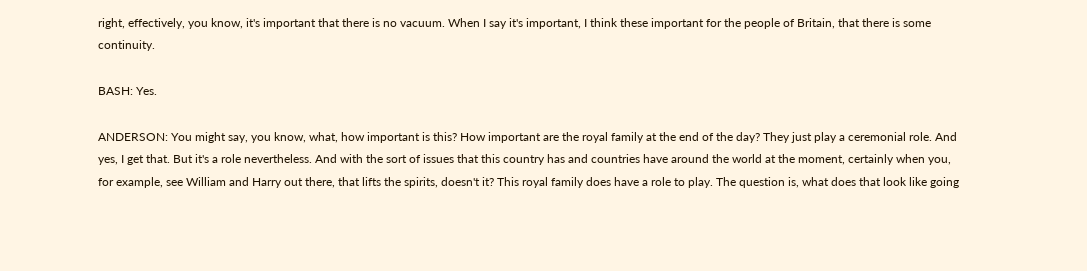right, effectively, you know, it's important that there is no vacuum. When I say it's important, I think these important for the people of Britain, that there is some continuity.

BASH: Yes.

ANDERSON: You might say, you know, what, how important is this? How important are the royal family at the end of the day? They just play a ceremonial role. And yes, I get that. But it's a role nevertheless. And with the sort of issues that this country has and countries have around the world at the moment, certainly when you, for example, see William and Harry out there, that lifts the spirits, doesn't it? This royal family does have a role to play. The question is, what does that look like going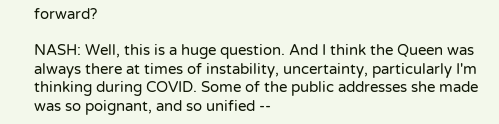forward?

NASH: Well, this is a huge question. And I think the Queen was always there at times of instability, uncertainty, particularly I'm thinking during COVID. Some of the public addresses she made was so poignant, and so unified --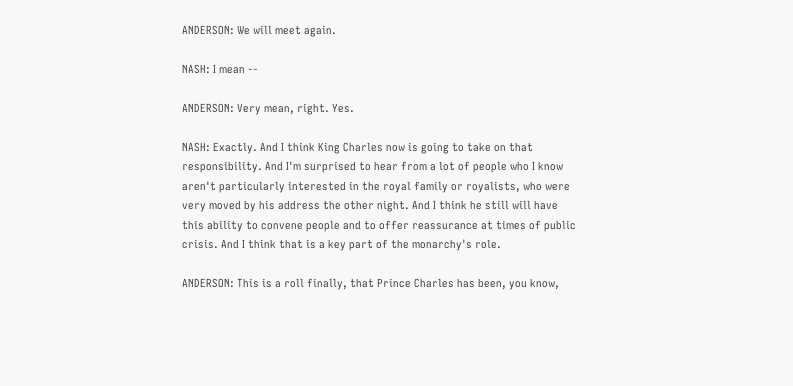ANDERSON: We will meet again.

NASH: I mean --

ANDERSON: Very mean, right. Yes.

NASH: Exactly. And I think King Charles now is going to take on that responsibility. And I'm surprised to hear from a lot of people who I know aren't particularly interested in the royal family or royalists, who were very moved by his address the other night. And I think he still will have this ability to convene people and to offer reassurance at times of public crisis. And I think that is a key part of the monarchy's role.

ANDERSON: This is a roll finally, that Prince Charles has been, you know,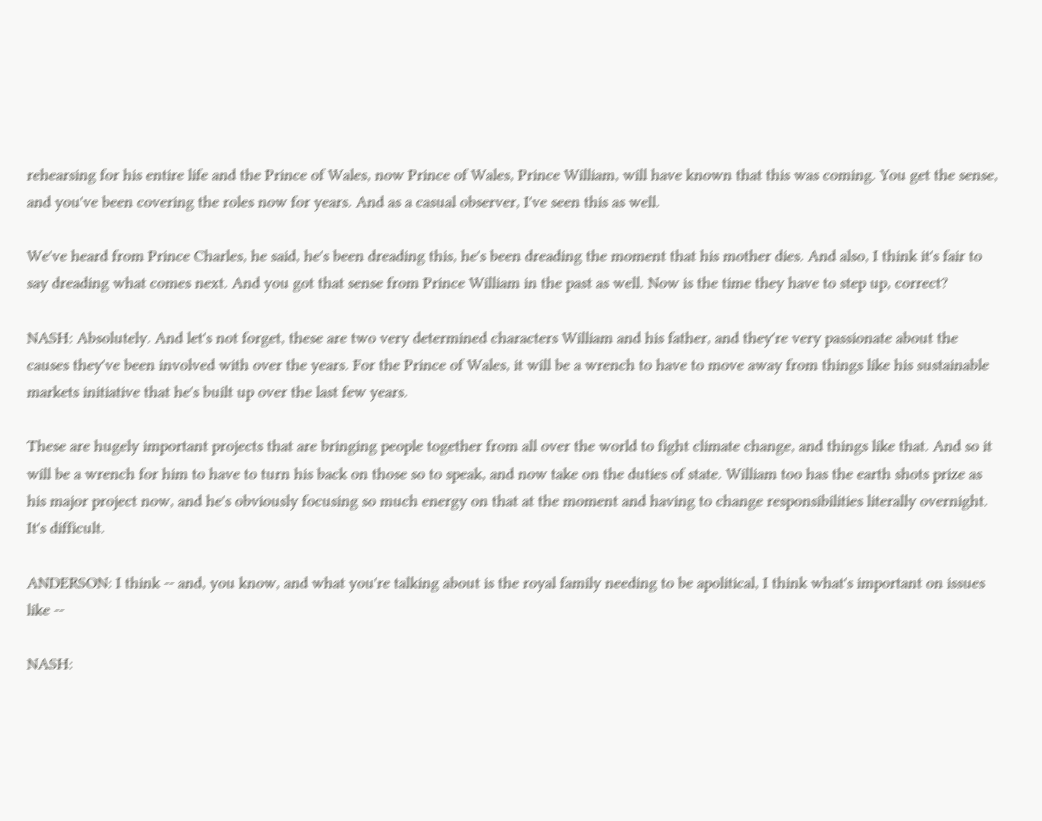rehearsing for his entire life and the Prince of Wales, now Prince of Wales, Prince William, will have known that this was coming. You get the sense, and you've been covering the roles now for years. And as a casual observer, I've seen this as well.

We've heard from Prince Charles, he said, he's been dreading this, he's been dreading the moment that his mother dies. And also, I think it's fair to say dreading what comes next. And you got that sense from Prince William in the past as well. Now is the time they have to step up, correct?

NASH: Absolutely. And let's not forget, these are two very determined characters William and his father, and they're very passionate about the causes they've been involved with over the years. For the Prince of Wales, it will be a wrench to have to move away from things like his sustainable markets initiative that he's built up over the last few years.

These are hugely important projects that are bringing people together from all over the world to fight climate change, and things like that. And so it will be a wrench for him to have to turn his back on those so to speak, and now take on the duties of state. William too has the earth shots prize as his major project now, and he's obviously focusing so much energy on that at the moment and having to change responsibilities literally overnight. It's difficult.

ANDERSON: I think -- and, you know, and what you're talking about is the royal family needing to be apolitical, I think what's important on issues like --

NASH: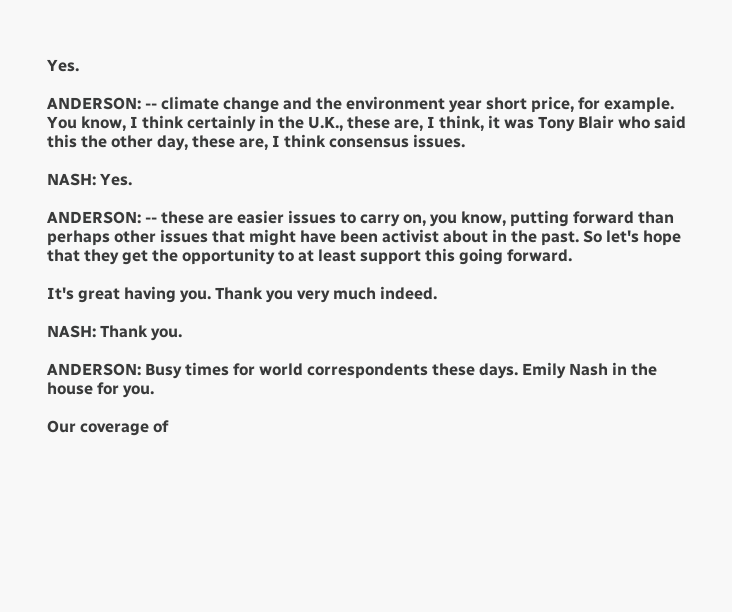Yes.

ANDERSON: -- climate change and the environment year short price, for example. You know, I think certainly in the U.K., these are, I think, it was Tony Blair who said this the other day, these are, I think consensus issues.

NASH: Yes.

ANDERSON: -- these are easier issues to carry on, you know, putting forward than perhaps other issues that might have been activist about in the past. So let's hope that they get the opportunity to at least support this going forward.

It's great having you. Thank you very much indeed.

NASH: Thank you.

ANDERSON: Busy times for world correspondents these days. Emily Nash in the house for you.

Our coverage of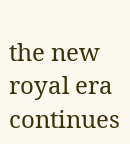the new royal era continues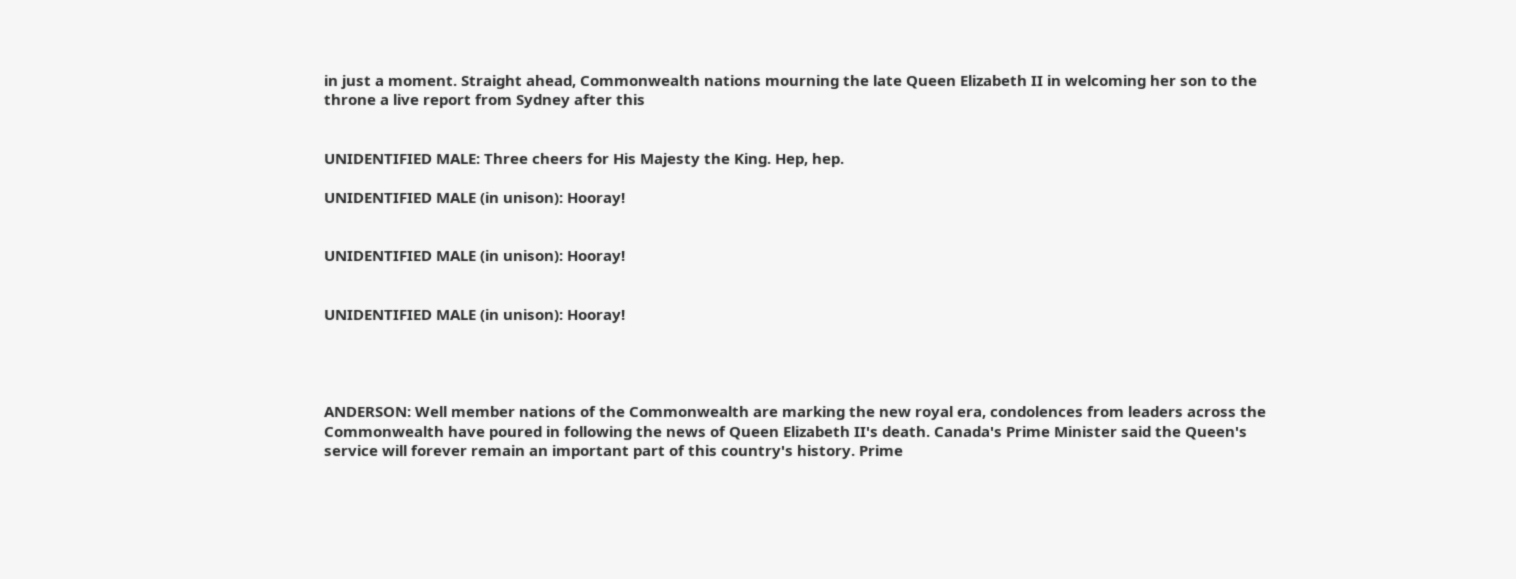in just a moment. Straight ahead, Commonwealth nations mourning the late Queen Elizabeth II in welcoming her son to the throne a live report from Sydney after this


UNIDENTIFIED MALE: Three cheers for His Majesty the King. Hep, hep.

UNIDENTIFIED MALE (in unison): Hooray!


UNIDENTIFIED MALE (in unison): Hooray!


UNIDENTIFIED MALE (in unison): Hooray!




ANDERSON: Well member nations of the Commonwealth are marking the new royal era, condolences from leaders across the Commonwealth have poured in following the news of Queen Elizabeth II's death. Canada's Prime Minister said the Queen's service will forever remain an important part of this country's history. Prime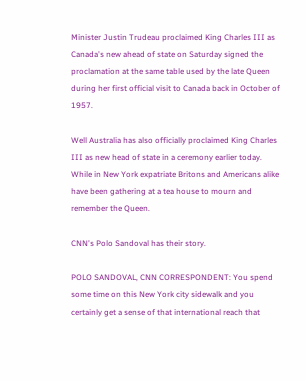Minister Justin Trudeau proclaimed King Charles III as Canada's new ahead of state on Saturday signed the proclamation at the same table used by the late Queen during her first official visit to Canada back in October of 1957.

Well Australia has also officially proclaimed King Charles III as new head of state in a ceremony earlier today. While in New York expatriate Britons and Americans alike have been gathering at a tea house to mourn and remember the Queen.

CNN's Polo Sandoval has their story.

POLO SANDOVAL, CNN CORRESPONDENT: You spend some time on this New York city sidewalk and you certainly get a sense of that international reach that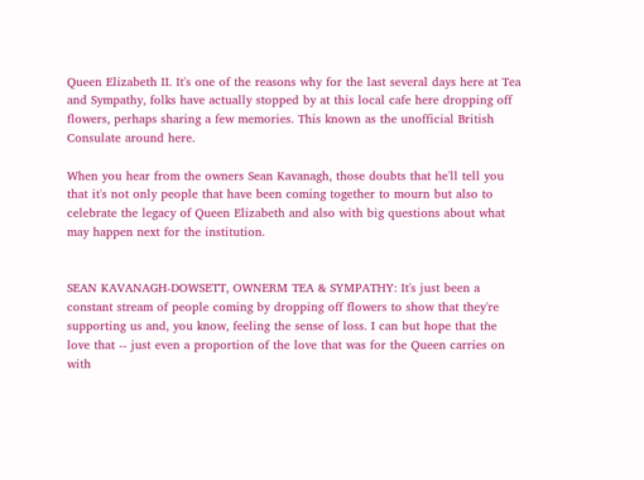Queen Elizabeth II. It's one of the reasons why for the last several days here at Tea and Sympathy, folks have actually stopped by at this local cafe here dropping off flowers, perhaps sharing a few memories. This known as the unofficial British Consulate around here.

When you hear from the owners Sean Kavanagh, those doubts that he'll tell you that it's not only people that have been coming together to mourn but also to celebrate the legacy of Queen Elizabeth and also with big questions about what may happen next for the institution.


SEAN KAVANAGH-DOWSETT, OWNERM TEA & SYMPATHY: It's just been a constant stream of people coming by dropping off flowers to show that they're supporting us and, you know, feeling the sense of loss. I can but hope that the love that -- just even a proportion of the love that was for the Queen carries on with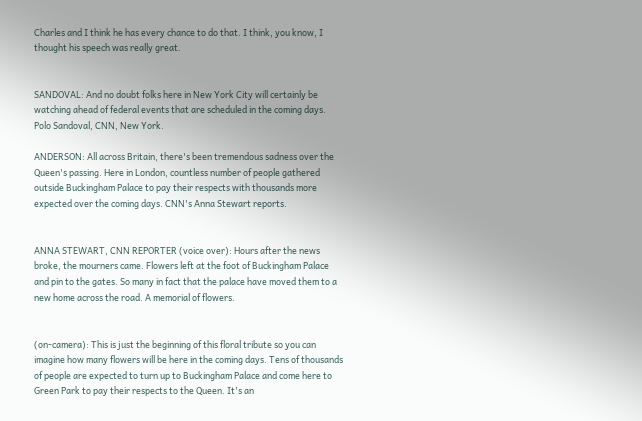Charles and I think he has every chance to do that. I think, you know, I thought his speech was really great.


SANDOVAL: And no doubt folks here in New York City will certainly be watching ahead of federal events that are scheduled in the coming days. Polo Sandoval, CNN, New York.

ANDERSON: All across Britain, there's been tremendous sadness over the Queen's passing. Here in London, countless number of people gathered outside Buckingham Palace to pay their respects with thousands more expected over the coming days. CNN's Anna Stewart reports.


ANNA STEWART, CNN REPORTER (voice over): Hours after the news broke, the mourners came. Flowers left at the foot of Buckingham Palace and pin to the gates. So many in fact that the palace have moved them to a new home across the road. A memorial of flowers.


(on-camera): This is just the beginning of this floral tribute so you can imagine how many flowers will be here in the coming days. Tens of thousands of people are expected to turn up to Buckingham Palace and come here to Green Park to pay their respects to the Queen. It's an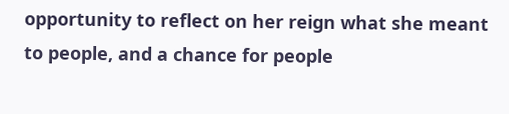opportunity to reflect on her reign what she meant to people, and a chance for people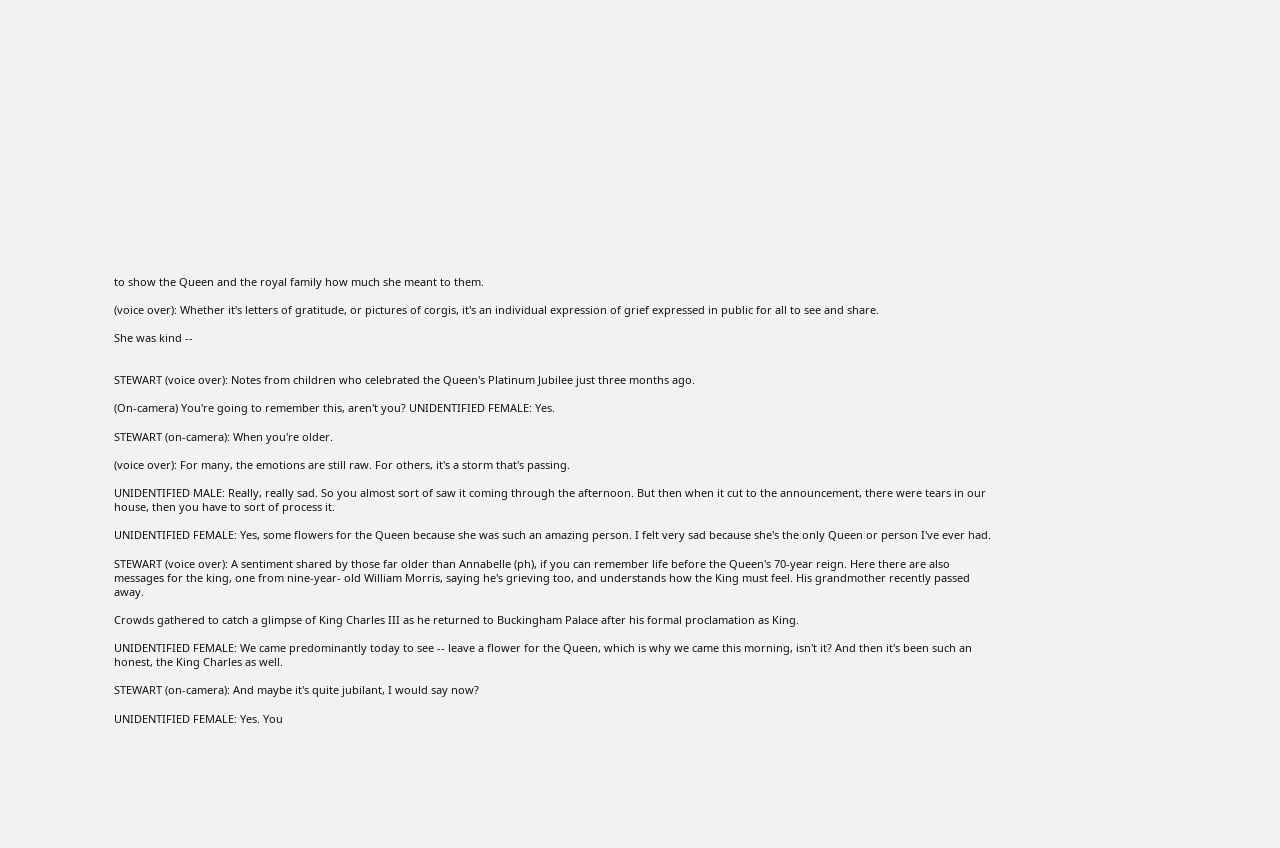to show the Queen and the royal family how much she meant to them.

(voice over): Whether it's letters of gratitude, or pictures of corgis, it's an individual expression of grief expressed in public for all to see and share.

She was kind --


STEWART (voice over): Notes from children who celebrated the Queen's Platinum Jubilee just three months ago.

(On-camera) You're going to remember this, aren't you? UNIDENTIFIED FEMALE: Yes.

STEWART (on-camera): When you're older.

(voice over): For many, the emotions are still raw. For others, it's a storm that's passing.

UNIDENTIFIED MALE: Really, really sad. So you almost sort of saw it coming through the afternoon. But then when it cut to the announcement, there were tears in our house, then you have to sort of process it.

UNIDENTIFIED FEMALE: Yes, some flowers for the Queen because she was such an amazing person. I felt very sad because she's the only Queen or person I've ever had.

STEWART (voice over): A sentiment shared by those far older than Annabelle (ph), if you can remember life before the Queen's 70-year reign. Here there are also messages for the king, one from nine-year- old William Morris, saying he's grieving too, and understands how the King must feel. His grandmother recently passed away.

Crowds gathered to catch a glimpse of King Charles III as he returned to Buckingham Palace after his formal proclamation as King.

UNIDENTIFIED FEMALE: We came predominantly today to see -- leave a flower for the Queen, which is why we came this morning, isn't it? And then it's been such an honest, the King Charles as well.

STEWART (on-camera): And maybe it's quite jubilant, I would say now?

UNIDENTIFIED FEMALE: Yes. You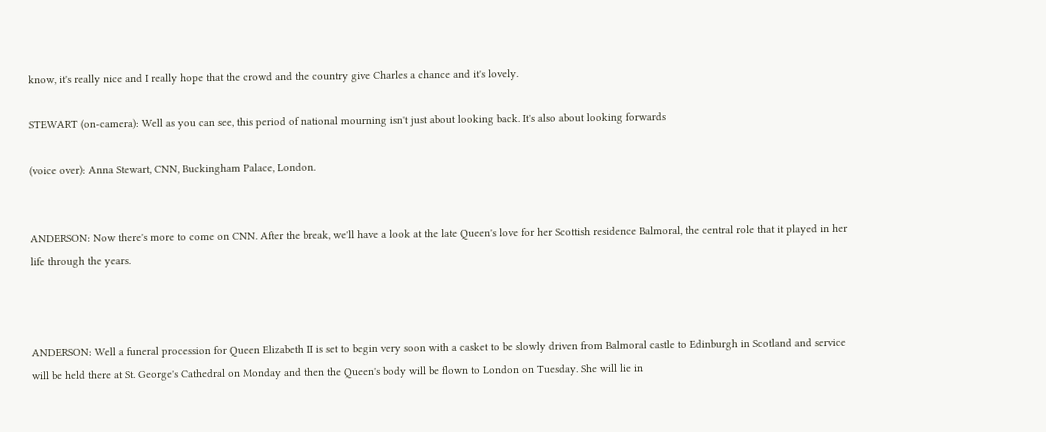know, it's really nice and I really hope that the crowd and the country give Charles a chance and it's lovely.

STEWART (on-camera): Well as you can see, this period of national mourning isn't just about looking back. It's also about looking forwards

(voice over): Anna Stewart, CNN, Buckingham Palace, London.


ANDERSON: Now there's more to come on CNN. After the break, we'll have a look at the late Queen's love for her Scottish residence Balmoral, the central role that it played in her life through the years.



ANDERSON: Well a funeral procession for Queen Elizabeth II is set to begin very soon with a casket to be slowly driven from Balmoral castle to Edinburgh in Scotland and service will be held there at St. George's Cathedral on Monday and then the Queen's body will be flown to London on Tuesday. She will lie in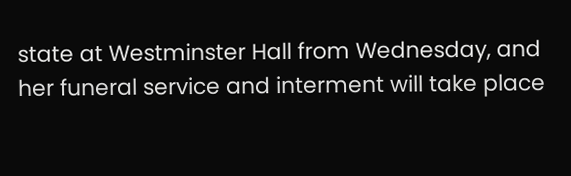state at Westminster Hall from Wednesday, and her funeral service and interment will take place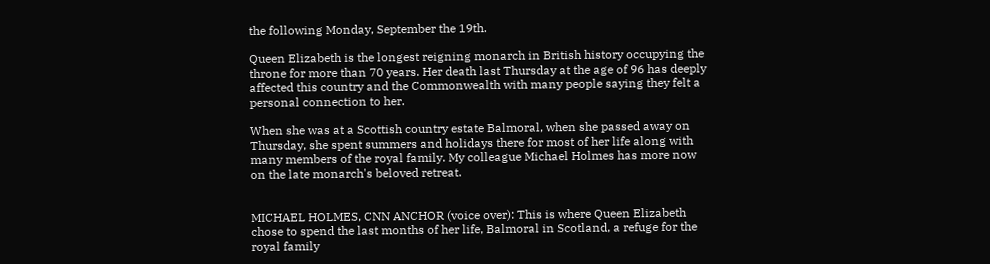the following Monday, September the 19th.

Queen Elizabeth is the longest reigning monarch in British history occupying the throne for more than 70 years. Her death last Thursday at the age of 96 has deeply affected this country and the Commonwealth with many people saying they felt a personal connection to her.

When she was at a Scottish country estate Balmoral, when she passed away on Thursday, she spent summers and holidays there for most of her life along with many members of the royal family. My colleague Michael Holmes has more now on the late monarch's beloved retreat.


MICHAEL HOLMES, CNN ANCHOR (voice over): This is where Queen Elizabeth chose to spend the last months of her life, Balmoral in Scotland, a refuge for the royal family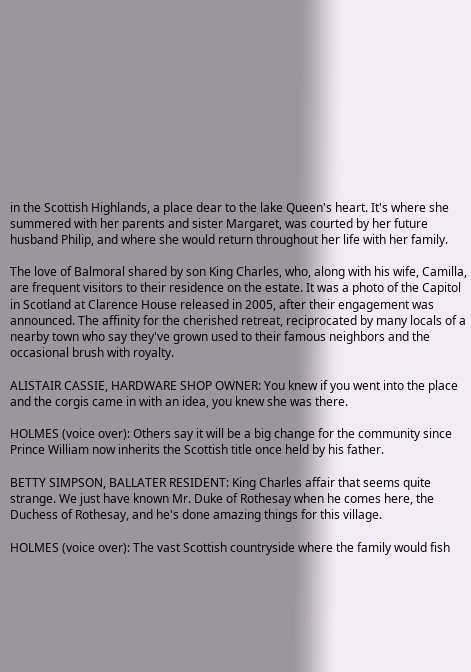in the Scottish Highlands, a place dear to the lake Queen's heart. It's where she summered with her parents and sister Margaret, was courted by her future husband Philip, and where she would return throughout her life with her family.

The love of Balmoral shared by son King Charles, who, along with his wife, Camilla, are frequent visitors to their residence on the estate. It was a photo of the Capitol in Scotland at Clarence House released in 2005, after their engagement was announced. The affinity for the cherished retreat, reciprocated by many locals of a nearby town who say they've grown used to their famous neighbors and the occasional brush with royalty.

ALISTAIR CASSIE, HARDWARE SHOP OWNER: You knew if you went into the place and the corgis came in with an idea, you knew she was there.

HOLMES (voice over): Others say it will be a big change for the community since Prince William now inherits the Scottish title once held by his father.

BETTY SIMPSON, BALLATER RESIDENT: King Charles affair that seems quite strange. We just have known Mr. Duke of Rothesay when he comes here, the Duchess of Rothesay, and he's done amazing things for this village.

HOLMES (voice over): The vast Scottish countryside where the family would fish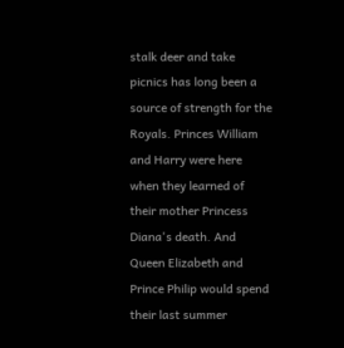stalk deer and take picnics has long been a source of strength for the Royals. Princes William and Harry were here when they learned of their mother Princess Diana's death. And Queen Elizabeth and Prince Philip would spend their last summer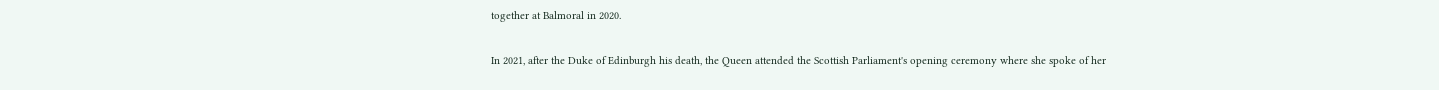together at Balmoral in 2020.

In 2021, after the Duke of Edinburgh his death, the Queen attended the Scottish Parliament's opening ceremony where she spoke of her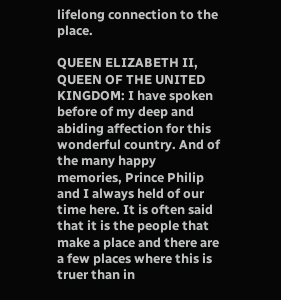lifelong connection to the place.

QUEEN ELIZABETH II, QUEEN OF THE UNITED KINGDOM: I have spoken before of my deep and abiding affection for this wonderful country. And of the many happy memories, Prince Philip and I always held of our time here. It is often said that it is the people that make a place and there are a few places where this is truer than in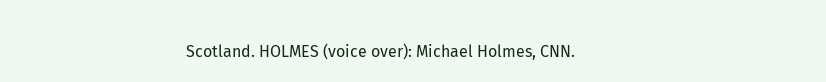Scotland. HOLMES (voice over): Michael Holmes, CNN.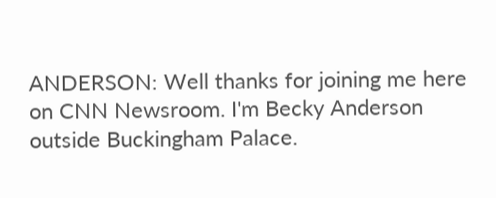ANDERSON: Well thanks for joining me here on CNN Newsroom. I'm Becky Anderson outside Buckingham Palace.